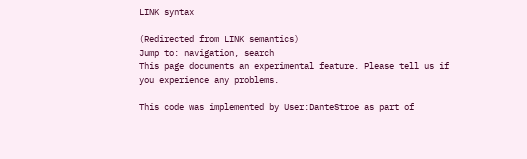LINK syntax

(Redirected from LINK semantics)
Jump to: navigation, search
This page documents an experimental feature. Please tell us if you experience any problems.

This code was implemented by User:DanteStroe as part of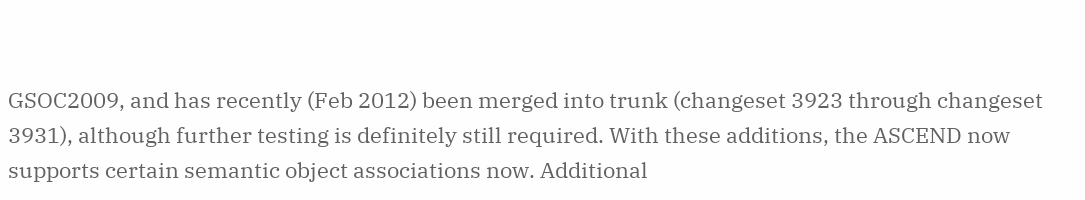GSOC2009, and has recently (Feb 2012) been merged into trunk (changeset 3923 through changeset 3931), although further testing is definitely still required. With these additions, the ASCEND now supports certain semantic object associations now. Additional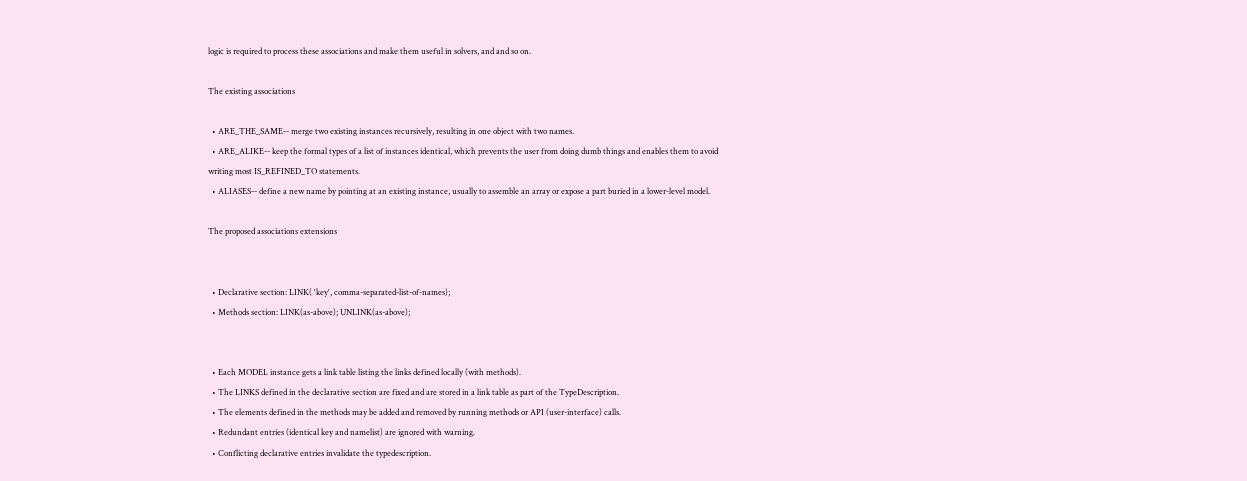logic is required to process these associations and make them useful in solvers, and and so on.

The existing associations

  • ARE_THE_SAME-- merge two existing instances recursively, resulting in one object with two names.
  • ARE_ALIKE-- keep the formal types of a list of instances identical, which prevents the user from doing dumb things and enables them to avoid writing most IS_REFINED_TO statements.
  • ALIASES-- define a new name by pointing at an existing instance, usually to assemble an array or expose a part buried in a lower-level model.

The proposed associations extensions


  • Declarative section: LINK( 'key', comma-separated-list-of-names);
  • Methods section: LINK(as-above); UNLINK(as-above);


  • Each MODEL instance gets a link table listing the links defined locally (with methods).
  • The LINKS defined in the declarative section are fixed and are stored in a link table as part of the TypeDescription.
  • The elements defined in the methods may be added and removed by running methods or API (user-interface) calls.
  • Redundant entries (identical key and namelist) are ignored with warning.
  • Conflicting declarative entries invalidate the typedescription.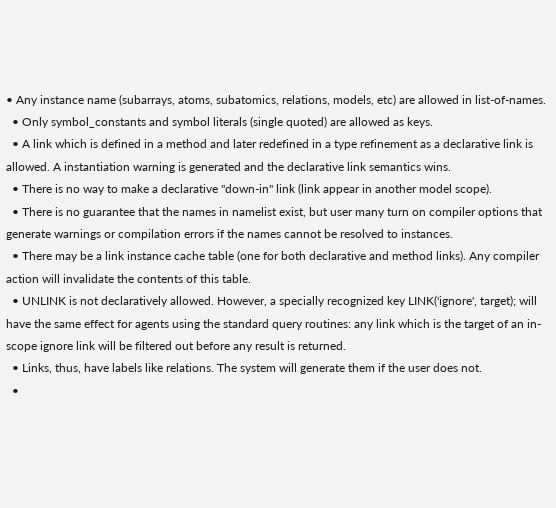• Any instance name (subarrays, atoms, subatomics, relations, models, etc) are allowed in list-of-names.
  • Only symbol_constants and symbol literals (single quoted) are allowed as keys.
  • A link which is defined in a method and later redefined in a type refinement as a declarative link is allowed. A instantiation warning is generated and the declarative link semantics wins.
  • There is no way to make a declarative "down-in" link (link appear in another model scope).
  • There is no guarantee that the names in namelist exist, but user many turn on compiler options that generate warnings or compilation errors if the names cannot be resolved to instances.
  • There may be a link instance cache table (one for both declarative and method links). Any compiler action will invalidate the contents of this table.
  • UNLINK is not declaratively allowed. However, a specially recognized key LINK('ignore', target); will have the same effect for agents using the standard query routines: any link which is the target of an in-scope ignore link will be filtered out before any result is returned.
  • Links, thus, have labels like relations. The system will generate them if the user does not.
  •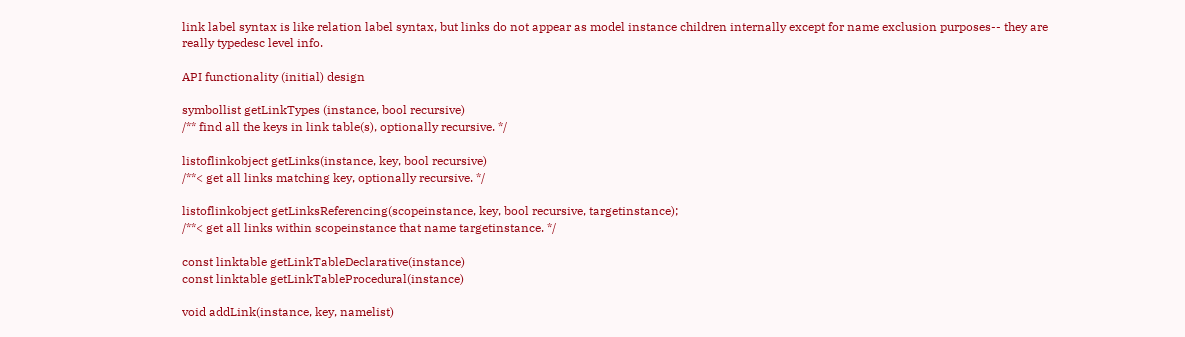link label syntax is like relation label syntax, but links do not appear as model instance children internally except for name exclusion purposes-- they are really typedesc level info.

API functionality (initial) design

symbollist getLinkTypes (instance, bool recursive)
/** find all the keys in link table(s), optionally recursive. */

listoflinkobject getLinks(instance, key, bool recursive)
/**< get all links matching key, optionally recursive. */

listoflinkobject getLinksReferencing(scopeinstance, key, bool recursive, targetinstance);
/**< get all links within scopeinstance that name targetinstance. */

const linktable getLinkTableDeclarative(instance)
const linktable getLinkTableProcedural(instance)

void addLink(instance, key, namelist)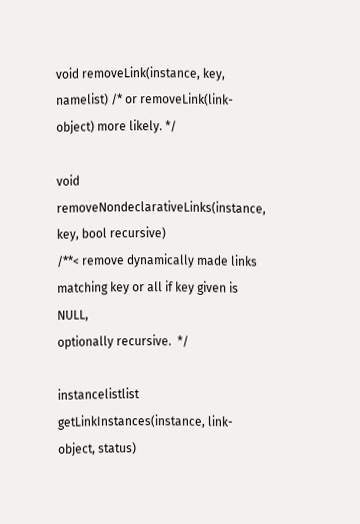void removeLink(instance, key, namelist) /* or removeLink(link-object) more likely. */

void removeNondeclarativeLinks(instance, key, bool recursive)
/**< remove dynamically made links matching key or all if key given is NULL,
optionally recursive.  */

instancelistlist getLinkInstances(instance, link-object, status)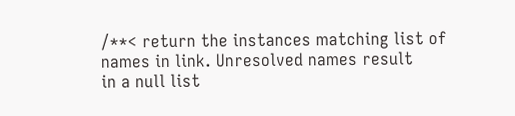/**< return the instances matching list of names in link. Unresolved names result
in a null list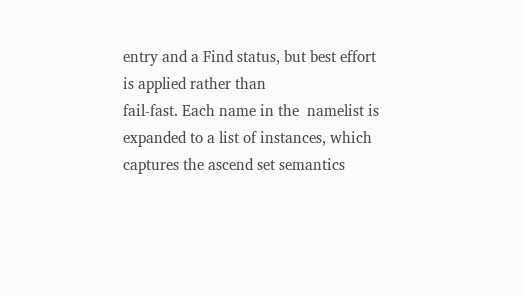entry and a Find status, but best effort is applied rather than
fail-fast. Each name in the  namelist is expanded to a list of instances, which
captures the ascend set semantics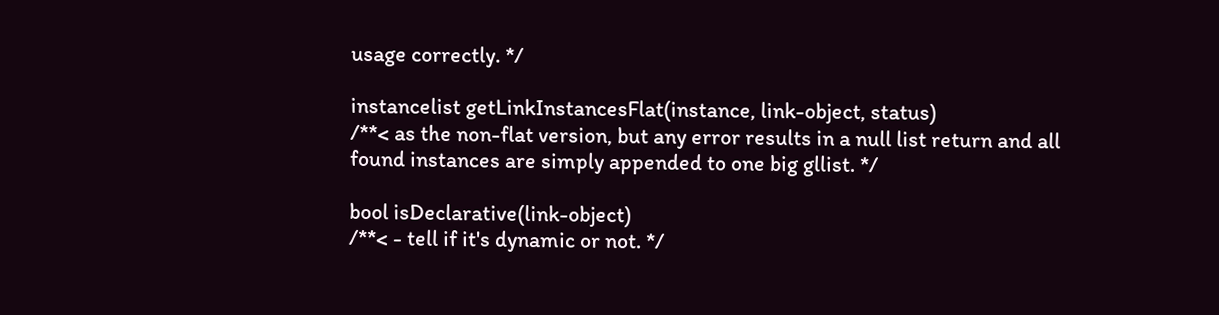usage correctly. */

instancelist getLinkInstancesFlat(instance, link-object, status)
/**< as the non-flat version, but any error results in a null list return and all
found instances are simply appended to one big gllist. */

bool isDeclarative(link-object)
/**< - tell if it's dynamic or not. */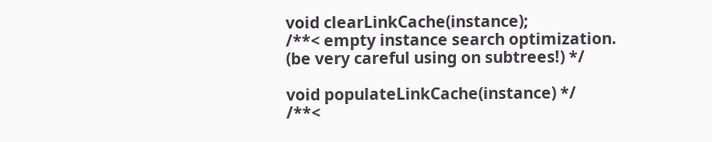void clearLinkCache(instance);
/**< empty instance search optimization. (be very careful using on subtrees!) */

void populateLinkCache(instance) */
/**<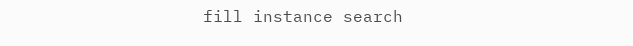fill instance search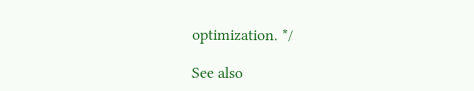optimization. */

See also